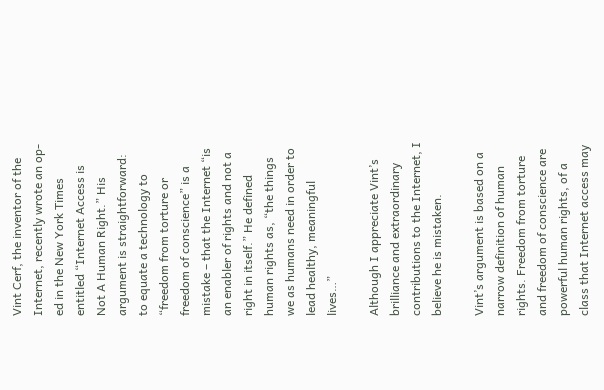Vint Cerf, the inventor of the Internet, recently wrote an op-ed in the New York Times entitled “Internet Access is Not A Human Right.” His argument is straightforward: to equate a technology to “freedom from torture or freedom of conscience” is a mistake – that the Internet “is an enabler of rights and not a right in itself.” He defined human rights as, “the things we as humans need in order to lead healthy, meaningful lives…”

Although I appreciate Vint’s brilliance and extraordinary contributions to the Internet, I believe he is mistaken.

Vint’s argument is based on a narrow definition of human rights. Freedom from torture and freedom of conscience are powerful human rights, of a class that Internet access may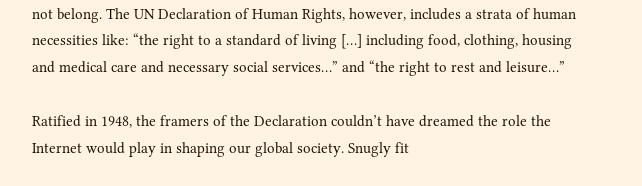not belong. The UN Declaration of Human Rights, however, includes a strata of human necessities like: “the right to a standard of living […] including food, clothing, housing and medical care and necessary social services…” and “the right to rest and leisure…”

Ratified in 1948, the framers of the Declaration couldn’t have dreamed the role the Internet would play in shaping our global society. Snugly fit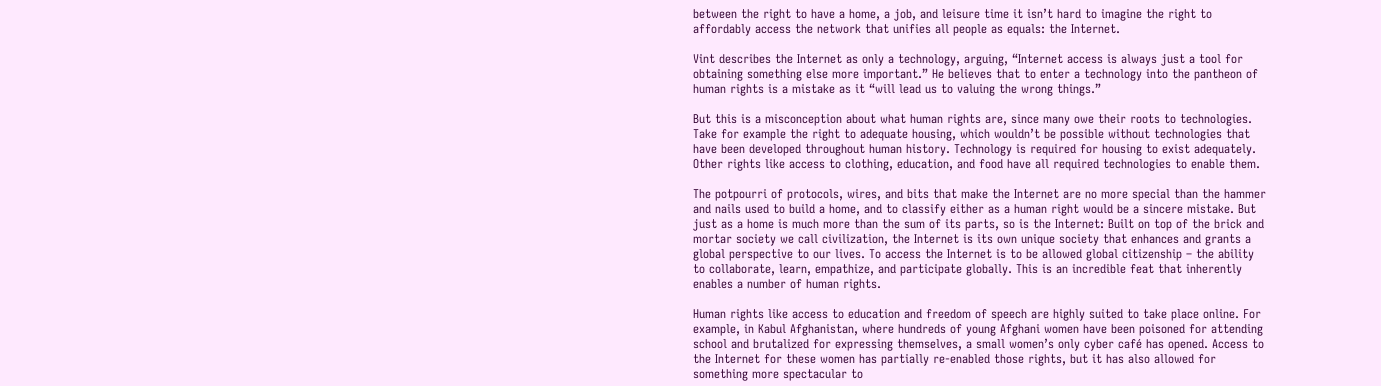between the right to have a home, a job, and leisure time it isn’t hard to imagine the right to affordably access the network that unifies all people as equals: the Internet.

Vint describes the Internet as only a technology, arguing, “Internet access is always just a tool for obtaining something else more important.” He believes that to enter a technology into the pantheon of human rights is a mistake as it “will lead us to valuing the wrong things.”

But this is a misconception about what human rights are, since many owe their roots to technologies. Take for example the right to adequate housing, which wouldn’t be possible without technologies that have been developed throughout human history. Technology is required for housing to exist adequately. Other rights like access to clothing, education, and food have all required technologies to enable them.

The potpourri of protocols, wires, and bits that make the Internet are no more special than the hammer and nails used to build a home, and to classify either as a human right would be a sincere mistake. But just as a home is much more than the sum of its parts, so is the Internet: Built on top of the brick and mortar society we call civilization, the Internet is its own unique society that enhances and grants a global perspective to our lives. To access the Internet is to be allowed global citizenship – the ability to collaborate, learn, empathize, and participate globally. This is an incredible feat that inherently enables a number of human rights.

Human rights like access to education and freedom of speech are highly suited to take place online. For example, in Kabul Afghanistan, where hundreds of young Afghani women have been poisoned for attending school and brutalized for expressing themselves, a small women’s only cyber café has opened. Access to the Internet for these women has partially re-enabled those rights, but it has also allowed for something more spectacular to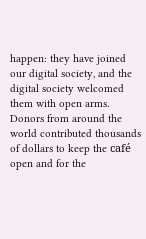happen: they have joined our digital society, and the digital society welcomed them with open arms. Donors from around the world contributed thousands of dollars to keep the café open and for the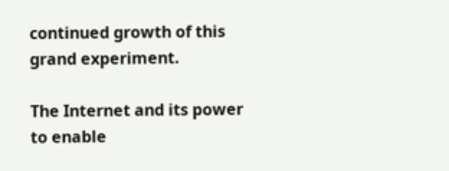continued growth of this grand experiment.

The Internet and its power to enable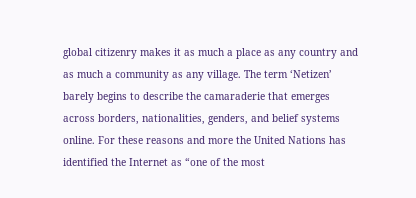global citizenry makes it as much a place as any country and as much a community as any village. The term ‘Netizen’ barely begins to describe the camaraderie that emerges across borders, nationalities, genders, and belief systems online. For these reasons and more the United Nations has identified the Internet as “one of the most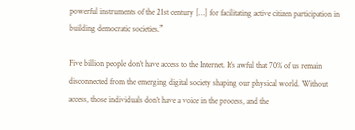powerful instruments of the 21st century […] for facilitating active citizen participation in building democratic societies.”

Five billion people don’t have access to the Internet. It’s awful that 70% of us remain disconnected from the emerging digital society shaping our physical world. Without access, those individuals don’t have a voice in the process, and the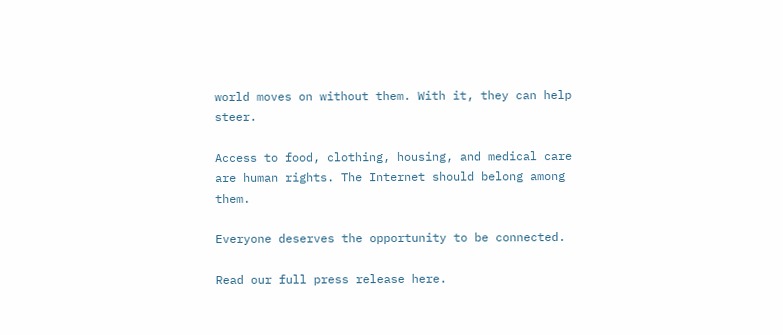world moves on without them. With it, they can help steer.

Access to food, clothing, housing, and medical care are human rights. The Internet should belong among them.

Everyone deserves the opportunity to be connected.

Read our full press release here.